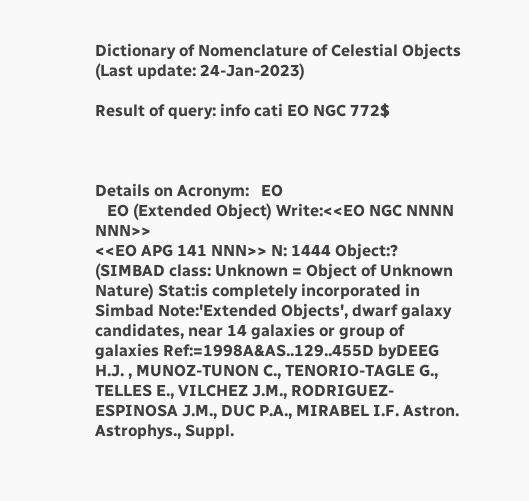Dictionary of Nomenclature of Celestial Objects
(Last update: 24-Jan-2023)

Result of query: info cati EO NGC 772$



Details on Acronym:   EO
   EO (Extended Object) Write:<<EO NGC NNNN NNN>>
<<EO APG 141 NNN>> N: 1444 Object:?  (SIMBAD class: Unknown = Object of Unknown Nature) Stat:is completely incorporated in Simbad Note:'Extended Objects', dwarf galaxy candidates, near 14 galaxies or group of galaxies Ref:=1998A&AS..129..455D byDEEG H.J. , MUNOZ-TUNON C., TENORIO-TAGLE G., TELLES E., VILCHEZ J.M., RODRIGUEZ-ESPINOSA J.M., DUC P.A., MIRABEL I.F. Astron. Astrophys., Suppl.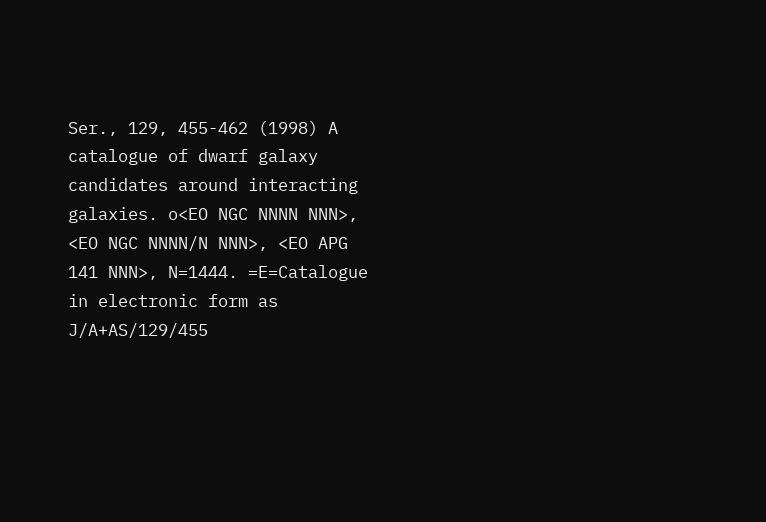Ser., 129, 455-462 (1998) A catalogue of dwarf galaxy candidates around interacting galaxies. o<EO NGC NNNN NNN>, <EO NGC NNNN/N NNN>, <EO APG 141 NNN>, N=1444. =E=Catalogue in electronic form as J/A+AS/129/455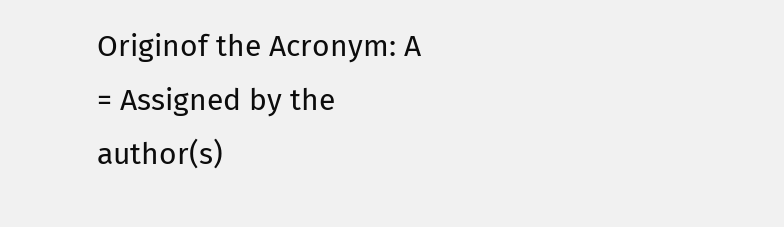Originof the Acronym: A = Assigned by the author(s)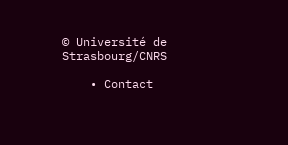© Université de Strasbourg/CNRS

    • Contact